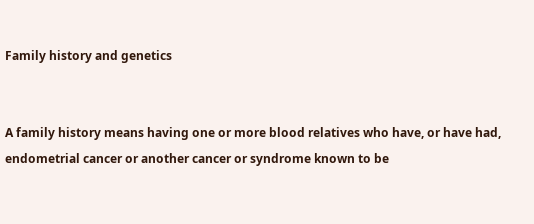Family history and genetics


A family history means having one or more blood relatives who have, or have had, endometrial cancer or another cancer or syndrome known to be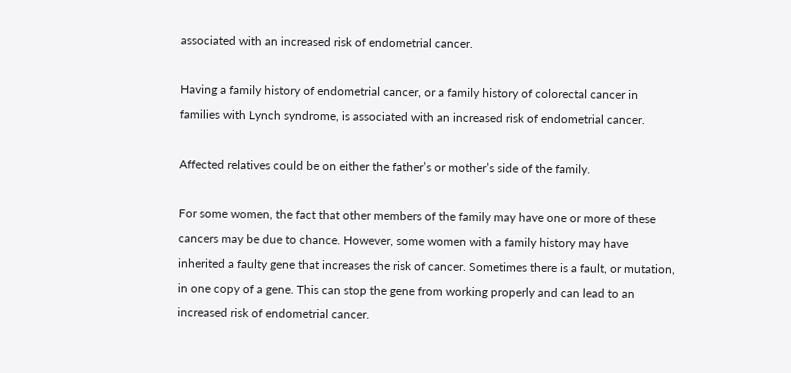associated with an increased risk of endometrial cancer.

Having a family history of endometrial cancer, or a family history of colorectal cancer in families with Lynch syndrome, is associated with an increased risk of endometrial cancer.

Affected relatives could be on either the father’s or mother’s side of the family.

For some women, the fact that other members of the family may have one or more of these cancers may be due to chance. However, some women with a family history may have inherited a faulty gene that increases the risk of cancer. Sometimes there is a fault, or mutation, in one copy of a gene. This can stop the gene from working properly and can lead to an increased risk of endometrial cancer.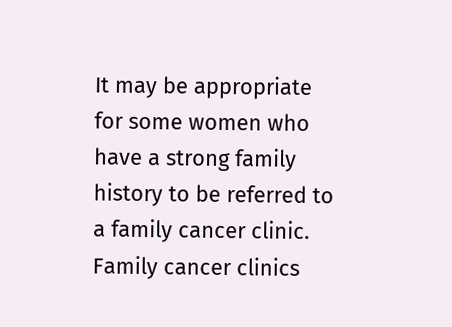It may be appropriate for some women who have a strong family history to be referred to a family cancer clinic. Family cancer clinics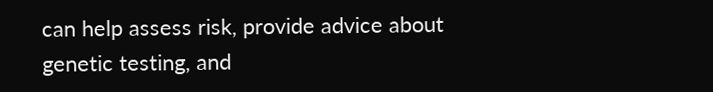can help assess risk, provide advice about genetic testing, and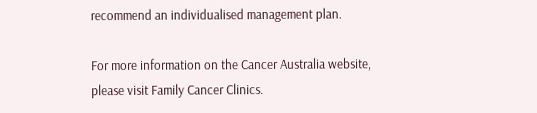recommend an individualised management plan.

For more information on the Cancer Australia website, please visit Family Cancer Clinics.